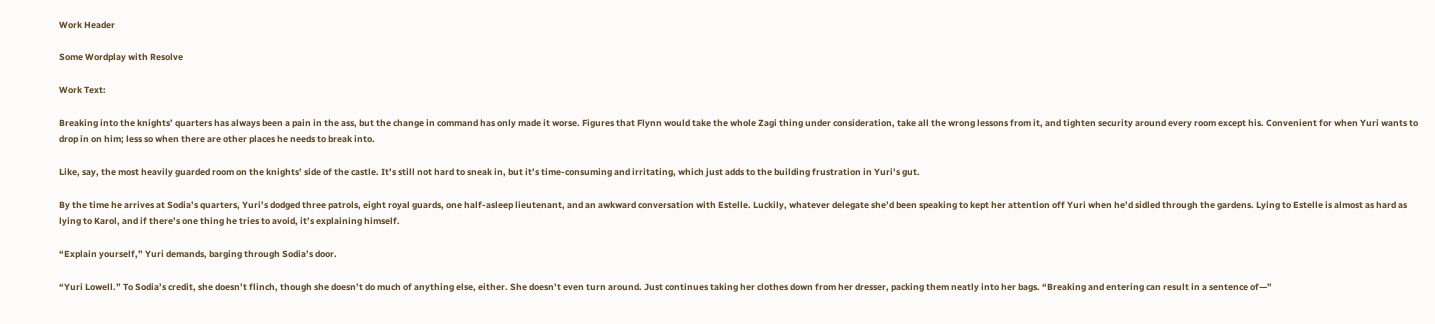Work Header

Some Wordplay with Resolve

Work Text:

Breaking into the knights’ quarters has always been a pain in the ass, but the change in command has only made it worse. Figures that Flynn would take the whole Zagi thing under consideration, take all the wrong lessons from it, and tighten security around every room except his. Convenient for when Yuri wants to drop in on him; less so when there are other places he needs to break into.

Like, say, the most heavily guarded room on the knights’ side of the castle. It’s still not hard to sneak in, but it’s time-consuming and irritating, which just adds to the building frustration in Yuri’s gut.

By the time he arrives at Sodia’s quarters, Yuri’s dodged three patrols, eight royal guards, one half-asleep lieutenant, and an awkward conversation with Estelle. Luckily, whatever delegate she’d been speaking to kept her attention off Yuri when he’d sidled through the gardens. Lying to Estelle is almost as hard as lying to Karol, and if there’s one thing he tries to avoid, it’s explaining himself.

“Explain yourself,” Yuri demands, barging through Sodia’s door.

“Yuri Lowell.” To Sodia’s credit, she doesn’t flinch, though she doesn’t do much of anything else, either. She doesn’t even turn around. Just continues taking her clothes down from her dresser, packing them neatly into her bags. “Breaking and entering can result in a sentence of—”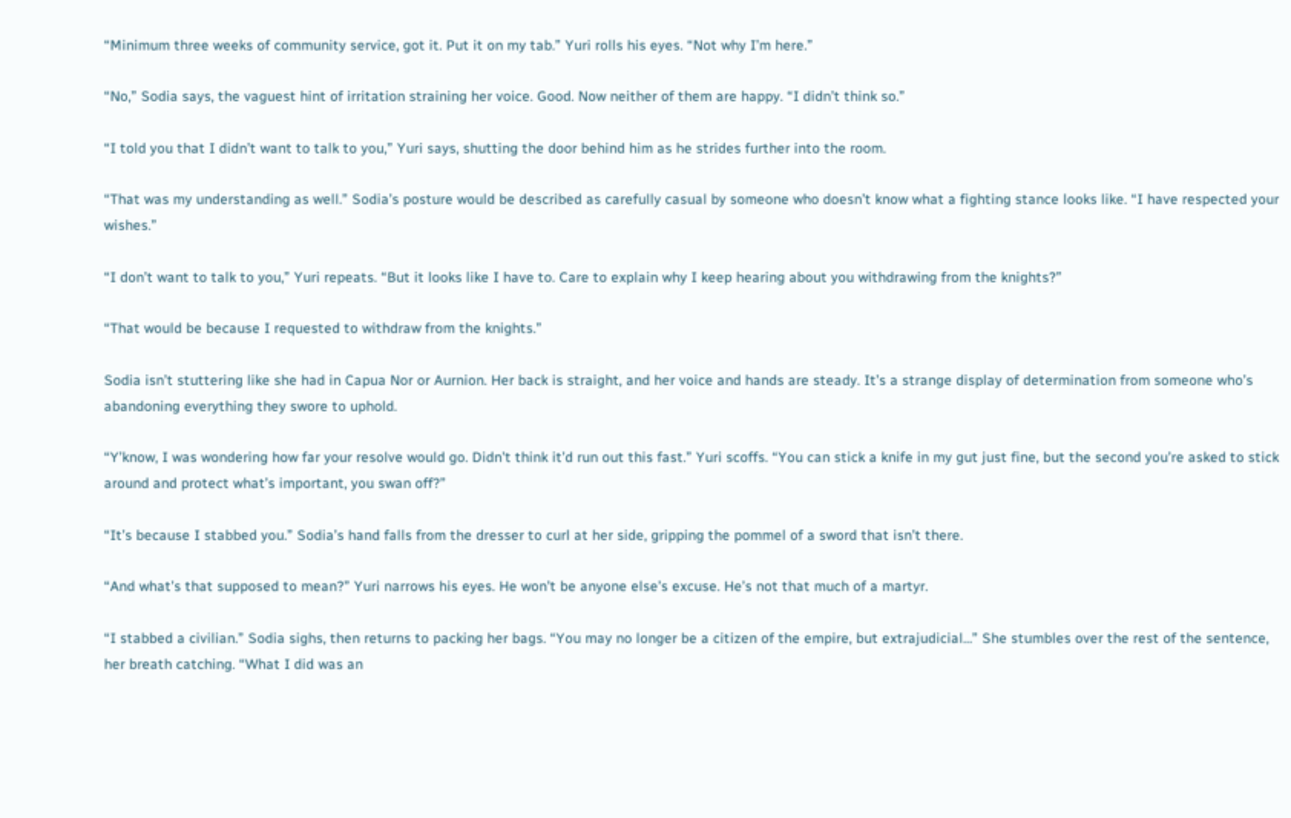“Minimum three weeks of community service, got it. Put it on my tab.” Yuri rolls his eyes. “Not why I’m here.”

“No,” Sodia says, the vaguest hint of irritation straining her voice. Good. Now neither of them are happy. “I didn’t think so.”

“I told you that I didn’t want to talk to you,” Yuri says, shutting the door behind him as he strides further into the room.

“That was my understanding as well.” Sodia’s posture would be described as carefully casual by someone who doesn’t know what a fighting stance looks like. “I have respected your wishes.”

“I don’t want to talk to you,” Yuri repeats. “But it looks like I have to. Care to explain why I keep hearing about you withdrawing from the knights?”

“That would be because I requested to withdraw from the knights.”

Sodia isn’t stuttering like she had in Capua Nor or Aurnion. Her back is straight, and her voice and hands are steady. It’s a strange display of determination from someone who’s abandoning everything they swore to uphold.

“Y’know, I was wondering how far your resolve would go. Didn’t think it’d run out this fast.” Yuri scoffs. “You can stick a knife in my gut just fine, but the second you’re asked to stick around and protect what’s important, you swan off?”

“It’s because I stabbed you.” Sodia’s hand falls from the dresser to curl at her side, gripping the pommel of a sword that isn’t there.

“And what’s that supposed to mean?” Yuri narrows his eyes. He won’t be anyone else’s excuse. He’s not that much of a martyr.

“I stabbed a civilian.” Sodia sighs, then returns to packing her bags. “You may no longer be a citizen of the empire, but extrajudicial…” She stumbles over the rest of the sentence, her breath catching. “What I did was an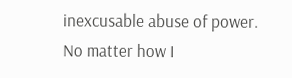inexcusable abuse of power. No matter how I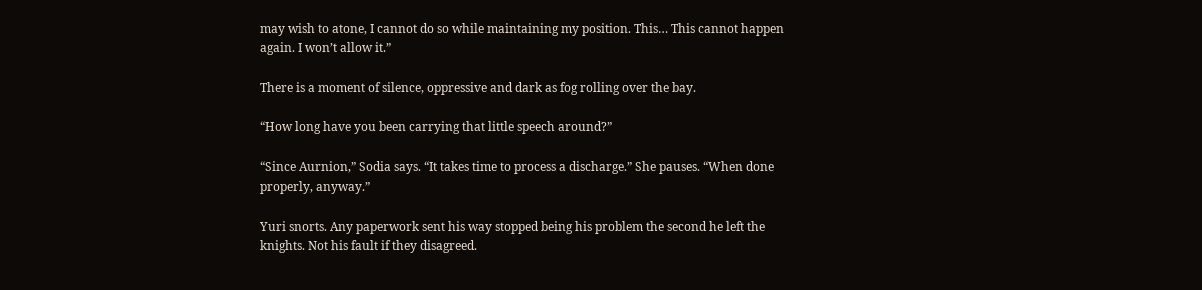may wish to atone, I cannot do so while maintaining my position. This… This cannot happen again. I won’t allow it.”

There is a moment of silence, oppressive and dark as fog rolling over the bay.

“How long have you been carrying that little speech around?”

“Since Aurnion,” Sodia says. “It takes time to process a discharge.” She pauses. “When done properly, anyway.”

Yuri snorts. Any paperwork sent his way stopped being his problem the second he left the knights. Not his fault if they disagreed.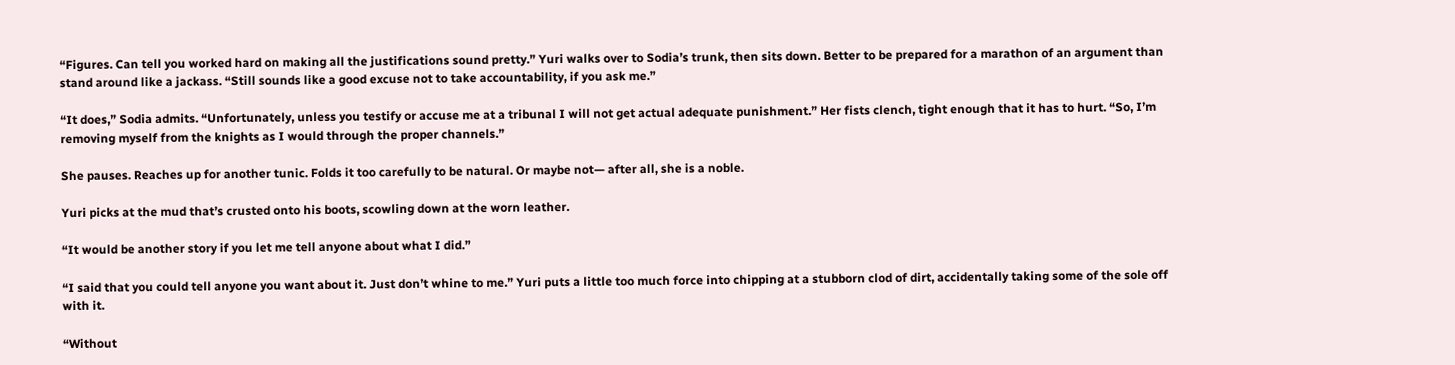“Figures. Can tell you worked hard on making all the justifications sound pretty.” Yuri walks over to Sodia’s trunk, then sits down. Better to be prepared for a marathon of an argument than stand around like a jackass. “Still sounds like a good excuse not to take accountability, if you ask me.”

“It does,” Sodia admits. “Unfortunately, unless you testify or accuse me at a tribunal I will not get actual adequate punishment.” Her fists clench, tight enough that it has to hurt. “So, I’m removing myself from the knights as I would through the proper channels.”

She pauses. Reaches up for another tunic. Folds it too carefully to be natural. Or maybe not— after all, she is a noble.

Yuri picks at the mud that’s crusted onto his boots, scowling down at the worn leather.

“It would be another story if you let me tell anyone about what I did.”

“I said that you could tell anyone you want about it. Just don’t whine to me.” Yuri puts a little too much force into chipping at a stubborn clod of dirt, accidentally taking some of the sole off with it.

“Without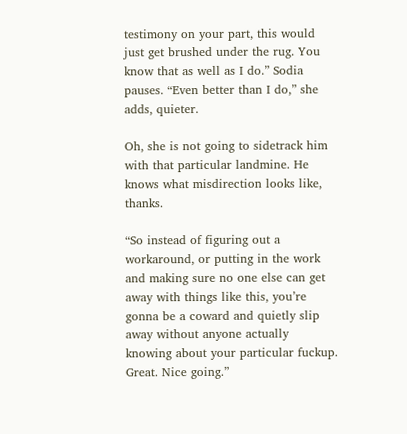testimony on your part, this would just get brushed under the rug. You know that as well as I do.” Sodia pauses. “Even better than I do,” she adds, quieter.

Oh, she is not going to sidetrack him with that particular landmine. He knows what misdirection looks like, thanks.

“So instead of figuring out a workaround, or putting in the work and making sure no one else can get away with things like this, you’re gonna be a coward and quietly slip away without anyone actually knowing about your particular fuckup. Great. Nice going.”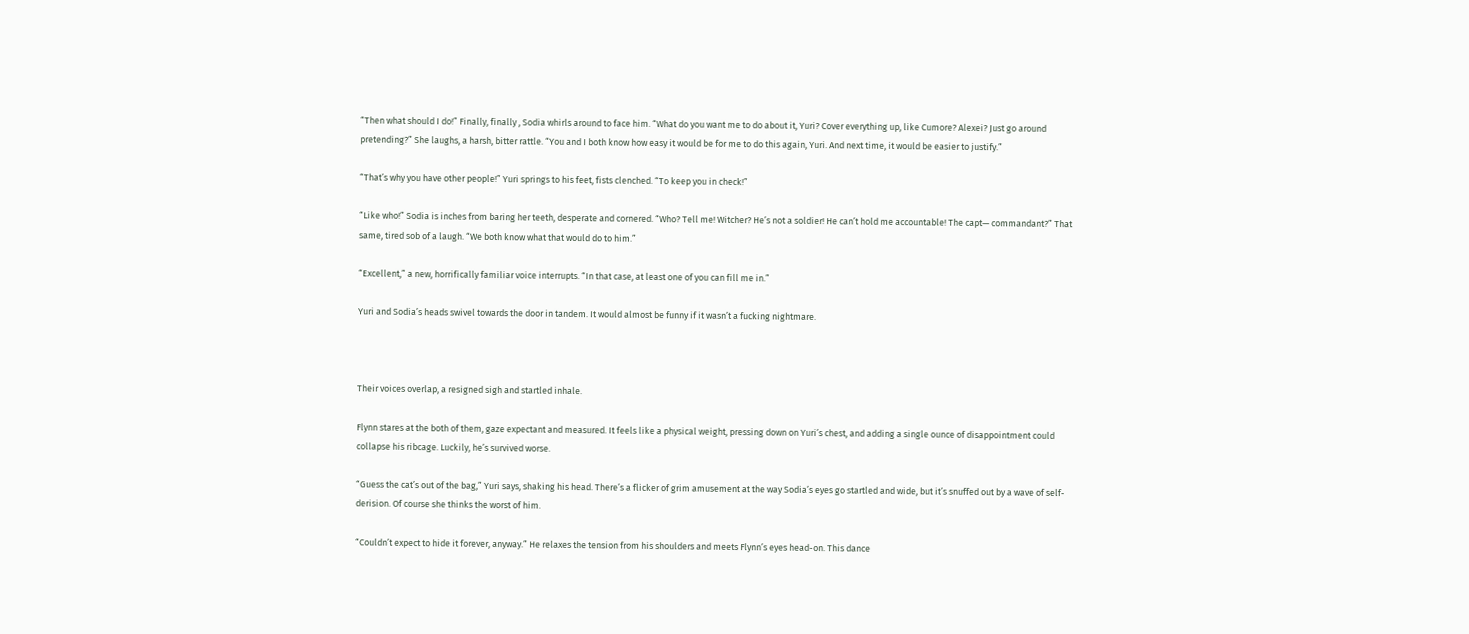“Then what should I do!” Finally, finally , Sodia whirls around to face him. “What do you want me to do about it, Yuri? Cover everything up, like Cumore? Alexei? Just go around pretending?” She laughs, a harsh, bitter rattle. “You and I both know how easy it would be for me to do this again, Yuri. And next time, it would be easier to justify.”

“That’s why you have other people!” Yuri springs to his feet, fists clenched. “To keep you in check!”

“Like who!” Sodia is inches from baring her teeth, desperate and cornered. “Who? Tell me! Witcher? He’s not a soldier! He can’t hold me accountable! The capt— commandant?” That same, tired sob of a laugh. “We both know what that would do to him.”

“Excellent,” a new, horrifically familiar voice interrupts. “In that case, at least one of you can fill me in.”

Yuri and Sodia’s heads swivel towards the door in tandem. It would almost be funny if it wasn’t a fucking nightmare.



Their voices overlap, a resigned sigh and startled inhale.

Flynn stares at the both of them, gaze expectant and measured. It feels like a physical weight, pressing down on Yuri’s chest, and adding a single ounce of disappointment could collapse his ribcage. Luckily, he’s survived worse.

“Guess the cat’s out of the bag,” Yuri says, shaking his head. There’s a flicker of grim amusement at the way Sodia’s eyes go startled and wide, but it’s snuffed out by a wave of self-derision. Of course she thinks the worst of him.

“Couldn’t expect to hide it forever, anyway.” He relaxes the tension from his shoulders and meets Flynn’s eyes head-on. This dance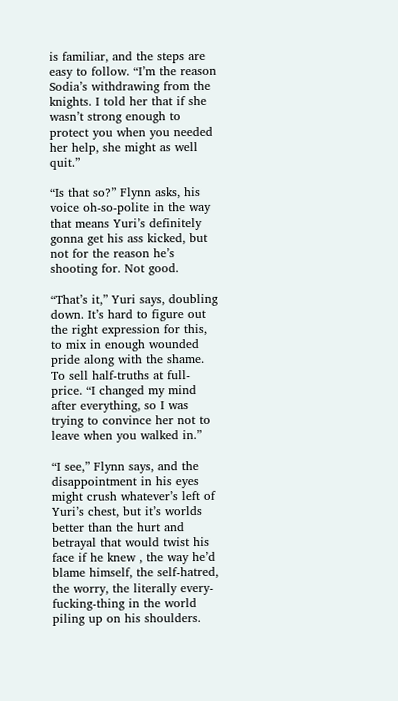is familiar, and the steps are easy to follow. “I’m the reason Sodia’s withdrawing from the knights. I told her that if she wasn’t strong enough to protect you when you needed her help, she might as well quit.”

“Is that so?” Flynn asks, his voice oh-so-polite in the way that means Yuri’s definitely gonna get his ass kicked, but not for the reason he’s shooting for. Not good.

“That’s it,” Yuri says, doubling down. It’s hard to figure out the right expression for this, to mix in enough wounded pride along with the shame. To sell half-truths at full-price. “I changed my mind after everything, so I was trying to convince her not to leave when you walked in.”

“I see,” Flynn says, and the disappointment in his eyes might crush whatever’s left of Yuri’s chest, but it’s worlds better than the hurt and betrayal that would twist his face if he knew , the way he’d blame himself, the self-hatred, the worry, the literally every-fucking-thing in the world piling up on his shoulders.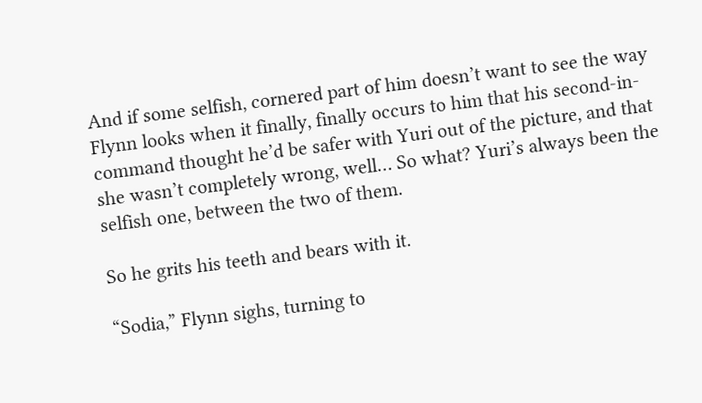And if some selfish, cornered part of him doesn’t want to see the way Flynn looks when it finally, finally occurs to him that his second-in-command thought he’d be safer with Yuri out of the picture, and that she wasn’t completely wrong, well… So what? Yuri’s always been the selfish one, between the two of them.

So he grits his teeth and bears with it.

“Sodia,” Flynn sighs, turning to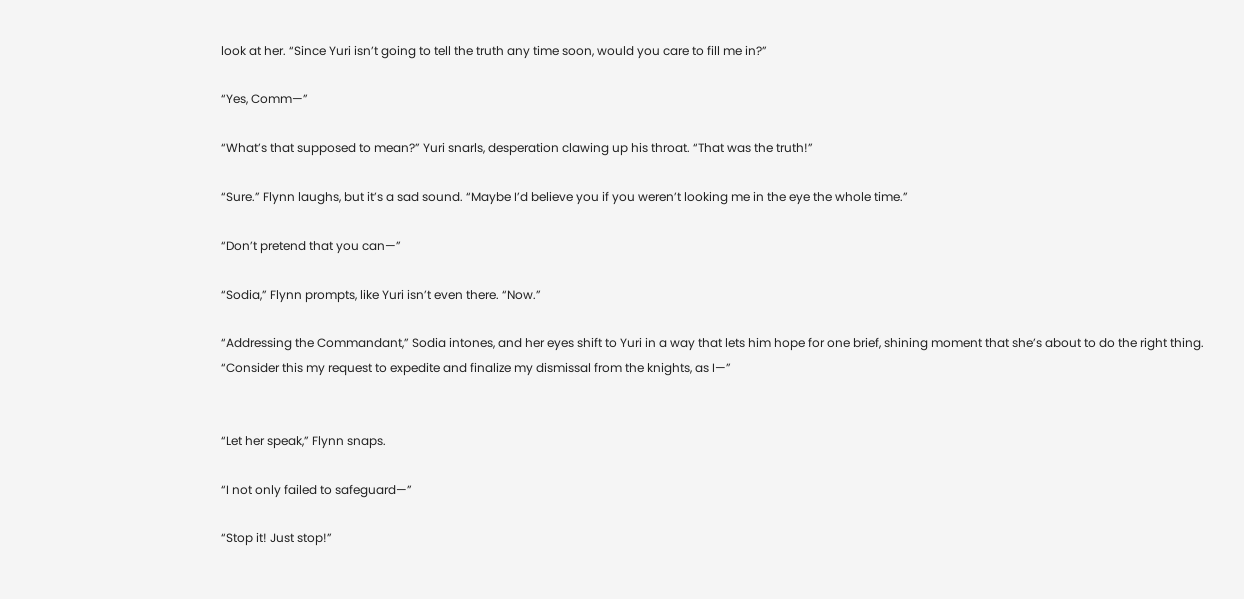look at her. “Since Yuri isn’t going to tell the truth any time soon, would you care to fill me in?”

“Yes, Comm—”

“What’s that supposed to mean?” Yuri snarls, desperation clawing up his throat. “That was the truth!”

“Sure.” Flynn laughs, but it’s a sad sound. “Maybe I’d believe you if you weren’t looking me in the eye the whole time.”

“Don’t pretend that you can—”

“Sodia,” Flynn prompts, like Yuri isn’t even there. “Now.”

“Addressing the Commandant,” Sodia intones, and her eyes shift to Yuri in a way that lets him hope for one brief, shining moment that she’s about to do the right thing. “Consider this my request to expedite and finalize my dismissal from the knights, as I—”


“Let her speak,” Flynn snaps.

“I not only failed to safeguard—”

“Stop it! Just stop!”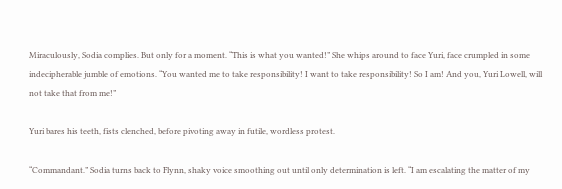Miraculously, Sodia complies. But only for a moment. “This is what you wanted!” She whips around to face Yuri, face crumpled in some indecipherable jumble of emotions. “You wanted me to take responsibility! I want to take responsibility! So I am! And you, Yuri Lowell, will not take that from me!”

Yuri bares his teeth, fists clenched, before pivoting away in futile, wordless protest.

“Commandant.” Sodia turns back to Flynn, shaky voice smoothing out until only determination is left. “I am escalating the matter of my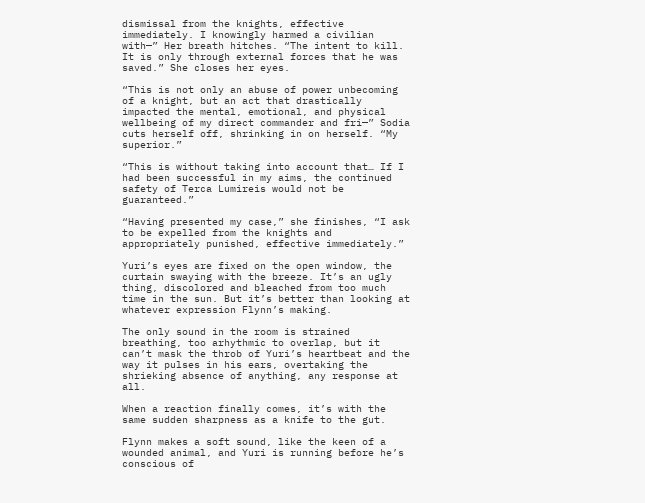dismissal from the knights, effective immediately. I knowingly harmed a civilian with—” Her breath hitches. “The intent to kill. It is only through external forces that he was saved.” She closes her eyes.

“This is not only an abuse of power unbecoming of a knight, but an act that drastically impacted the mental, emotional, and physical wellbeing of my direct commander and fri—” Sodia cuts herself off, shrinking in on herself. “My superior.”

“This is without taking into account that… If I had been successful in my aims, the continued safety of Terca Lumireis would not be guaranteed.”

“Having presented my case,” she finishes, “I ask to be expelled from the knights and appropriately punished, effective immediately.”

Yuri’s eyes are fixed on the open window, the curtain swaying with the breeze. It’s an ugly thing, discolored and bleached from too much time in the sun. But it’s better than looking at whatever expression Flynn’s making.

The only sound in the room is strained breathing, too arhythmic to overlap, but it can’t mask the throb of Yuri’s heartbeat and the way it pulses in his ears, overtaking the shrieking absence of anything, any response at all.

When a reaction finally comes, it’s with the same sudden sharpness as a knife to the gut.

Flynn makes a soft sound, like the keen of a wounded animal, and Yuri is running before he’s conscious of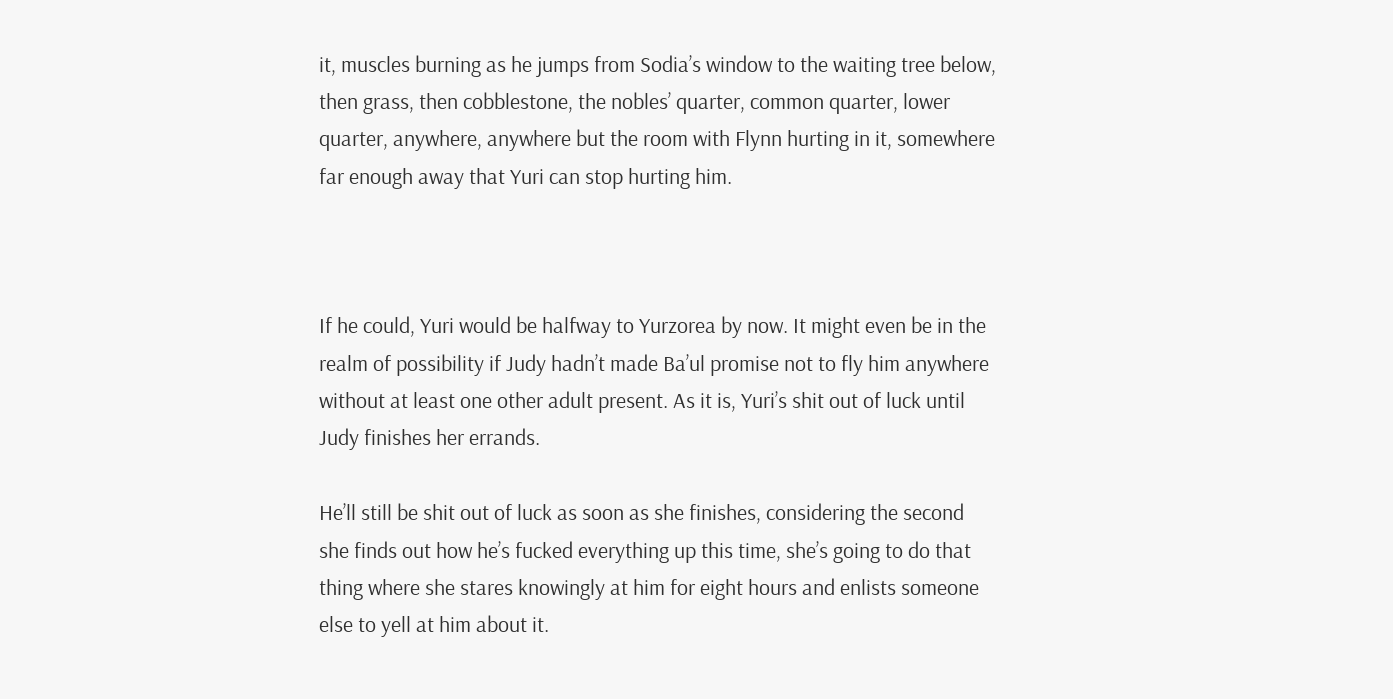it, muscles burning as he jumps from Sodia’s window to the waiting tree below, then grass, then cobblestone, the nobles’ quarter, common quarter, lower quarter, anywhere, anywhere but the room with Flynn hurting in it, somewhere far enough away that Yuri can stop hurting him.



If he could, Yuri would be halfway to Yurzorea by now. It might even be in the realm of possibility if Judy hadn’t made Ba’ul promise not to fly him anywhere without at least one other adult present. As it is, Yuri’s shit out of luck until Judy finishes her errands.

He’ll still be shit out of luck as soon as she finishes, considering the second she finds out how he’s fucked everything up this time, she’s going to do that thing where she stares knowingly at him for eight hours and enlists someone else to yell at him about it.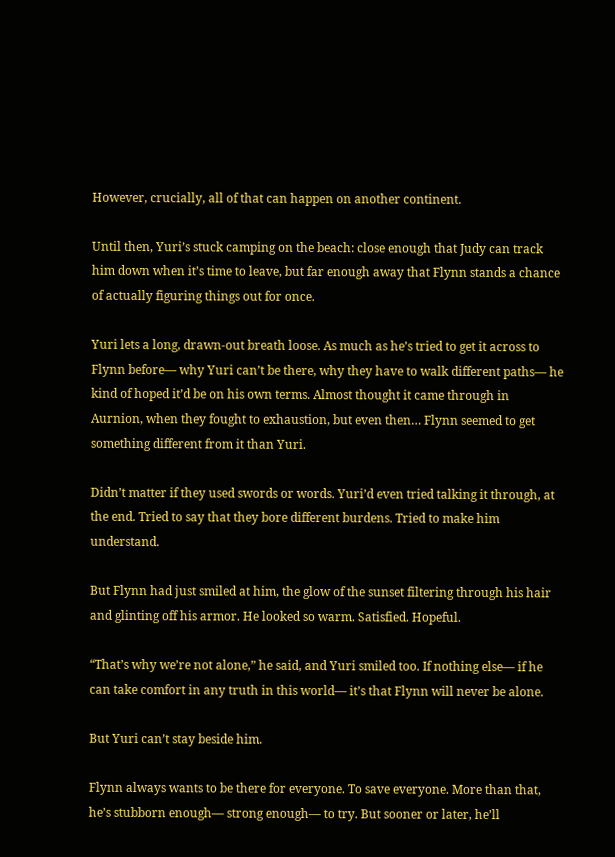However, crucially, all of that can happen on another continent.

Until then, Yuri’s stuck camping on the beach: close enough that Judy can track him down when it’s time to leave, but far enough away that Flynn stands a chance of actually figuring things out for once.

Yuri lets a long, drawn-out breath loose. As much as he’s tried to get it across to Flynn before— why Yuri can’t be there, why they have to walk different paths— he kind of hoped it’d be on his own terms. Almost thought it came through in Aurnion, when they fought to exhaustion, but even then… Flynn seemed to get something different from it than Yuri.

Didn’t matter if they used swords or words. Yuri’d even tried talking it through, at the end. Tried to say that they bore different burdens. Tried to make him understand.

But Flynn had just smiled at him, the glow of the sunset filtering through his hair and glinting off his armor. He looked so warm. Satisfied. Hopeful.

“That’s why we’re not alone,” he said, and Yuri smiled too. If nothing else— if he can take comfort in any truth in this world— it’s that Flynn will never be alone.

But Yuri can’t stay beside him.

Flynn always wants to be there for everyone. To save everyone. More than that, he’s stubborn enough— strong enough— to try. But sooner or later, he’ll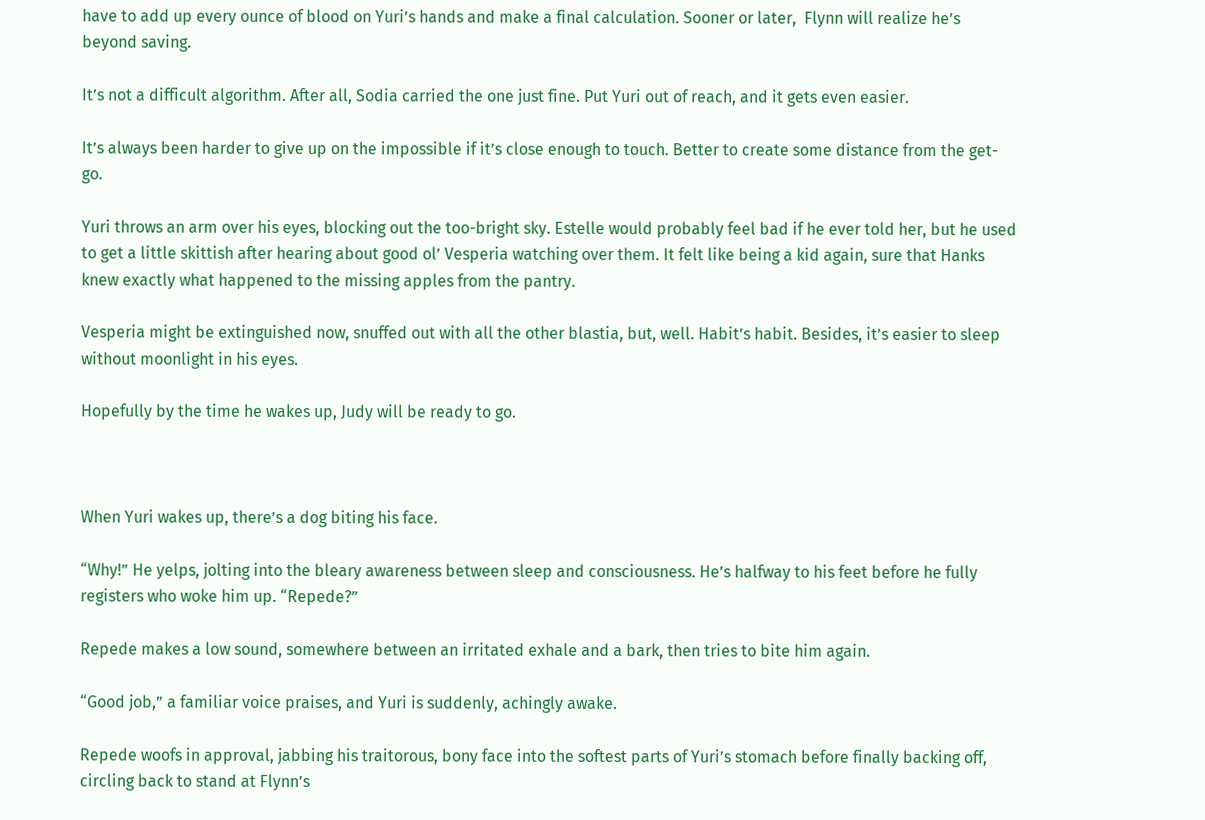have to add up every ounce of blood on Yuri’s hands and make a final calculation. Sooner or later,  Flynn will realize he’s beyond saving.

It’s not a difficult algorithm. After all, Sodia carried the one just fine. Put Yuri out of reach, and it gets even easier.

It’s always been harder to give up on the impossible if it’s close enough to touch. Better to create some distance from the get-go.

Yuri throws an arm over his eyes, blocking out the too-bright sky. Estelle would probably feel bad if he ever told her, but he used to get a little skittish after hearing about good ol’ Vesperia watching over them. It felt like being a kid again, sure that Hanks knew exactly what happened to the missing apples from the pantry.

Vesperia might be extinguished now, snuffed out with all the other blastia, but, well. Habit’s habit. Besides, it’s easier to sleep without moonlight in his eyes.

Hopefully by the time he wakes up, Judy will be ready to go.



When Yuri wakes up, there’s a dog biting his face.

“Why!” He yelps, jolting into the bleary awareness between sleep and consciousness. He’s halfway to his feet before he fully registers who woke him up. “Repede?”

Repede makes a low sound, somewhere between an irritated exhale and a bark, then tries to bite him again.

“Good job,” a familiar voice praises, and Yuri is suddenly, achingly awake.

Repede woofs in approval, jabbing his traitorous, bony face into the softest parts of Yuri’s stomach before finally backing off, circling back to stand at Flynn’s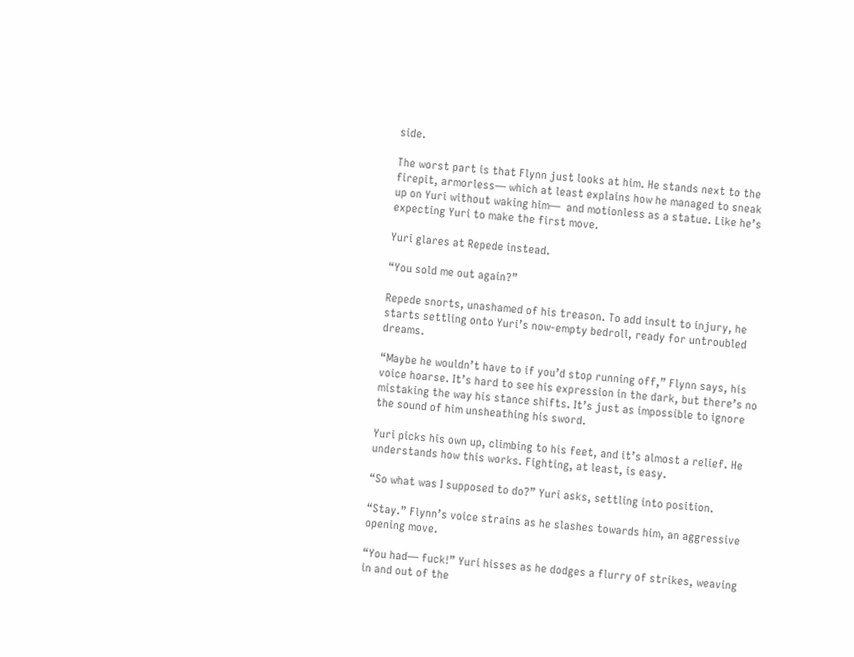side.

The worst part is that Flynn just looks at him. He stands next to the firepit, armorless— which at least explains how he managed to sneak up on Yuri without waking him—  and motionless as a statue. Like he’s expecting Yuri to make the first move.

Yuri glares at Repede instead.

“You sold me out again?”

Repede snorts, unashamed of his treason. To add insult to injury, he starts settling onto Yuri’s now-empty bedroll, ready for untroubled dreams.

“Maybe he wouldn’t have to if you’d stop running off,” Flynn says, his voice hoarse. It’s hard to see his expression in the dark, but there’s no mistaking the way his stance shifts. It’s just as impossible to ignore the sound of him unsheathing his sword.

Yuri picks his own up, climbing to his feet, and it’s almost a relief. He understands how this works. Fighting, at least, is easy.

“So what was I supposed to do?” Yuri asks, settling into position.

“Stay.” Flynn’s voice strains as he slashes towards him, an aggressive opening move.

“You had— fuck!” Yuri hisses as he dodges a flurry of strikes, weaving in and out of the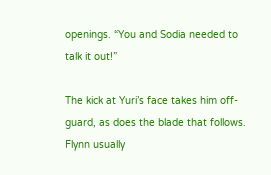openings. “You and Sodia needed to talk it out!”

The kick at Yuri’s face takes him off-guard, as does the blade that follows. Flynn usually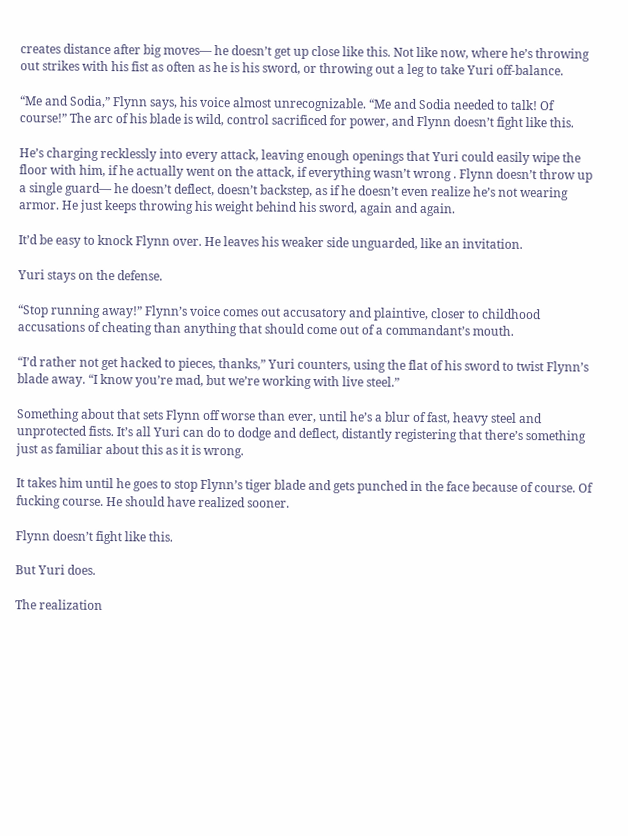creates distance after big moves— he doesn’t get up close like this. Not like now, where he’s throwing out strikes with his fist as often as he is his sword, or throwing out a leg to take Yuri off-balance.

“Me and Sodia,” Flynn says, his voice almost unrecognizable. “Me and Sodia needed to talk! Of course!” The arc of his blade is wild, control sacrificed for power, and Flynn doesn’t fight like this.

He’s charging recklessly into every attack, leaving enough openings that Yuri could easily wipe the floor with him, if he actually went on the attack, if everything wasn’t wrong . Flynn doesn’t throw up a single guard— he doesn’t deflect, doesn’t backstep, as if he doesn’t even realize he’s not wearing armor. He just keeps throwing his weight behind his sword, again and again.

It’d be easy to knock Flynn over. He leaves his weaker side unguarded, like an invitation.

Yuri stays on the defense.

“Stop running away!” Flynn’s voice comes out accusatory and plaintive, closer to childhood accusations of cheating than anything that should come out of a commandant’s mouth.

“I’d rather not get hacked to pieces, thanks,” Yuri counters, using the flat of his sword to twist Flynn’s blade away. “I know you’re mad, but we’re working with live steel.”

Something about that sets Flynn off worse than ever, until he’s a blur of fast, heavy steel and unprotected fists. It’s all Yuri can do to dodge and deflect, distantly registering that there’s something just as familiar about this as it is wrong.

It takes him until he goes to stop Flynn’s tiger blade and gets punched in the face because of course. Of fucking course. He should have realized sooner.

Flynn doesn’t fight like this.

But Yuri does.

The realization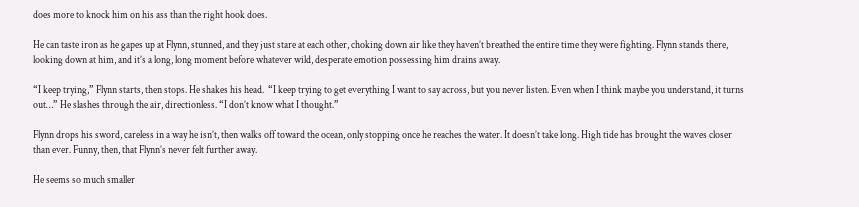does more to knock him on his ass than the right hook does.

He can taste iron as he gapes up at Flynn, stunned, and they just stare at each other, choking down air like they haven’t breathed the entire time they were fighting. Flynn stands there, looking down at him, and it’s a long, long moment before whatever wild, desperate emotion possessing him drains away.

“I keep trying,” Flynn starts, then stops. He shakes his head.  “I keep trying to get everything I want to say across, but you never listen. Even when I think maybe you understand, it turns out…” He slashes through the air, directionless. “I don’t know what I thought.”

Flynn drops his sword, careless in a way he isn’t, then walks off toward the ocean, only stopping once he reaches the water. It doesn’t take long. High tide has brought the waves closer than ever. Funny, then, that Flynn’s never felt further away.

He seems so much smaller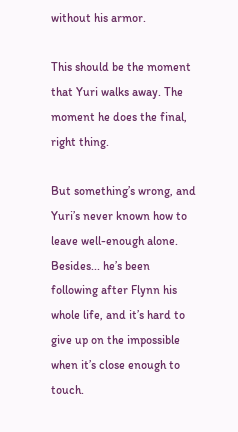without his armor.

This should be the moment that Yuri walks away. The moment he does the final, right thing.

But something’s wrong, and Yuri’s never known how to leave well-enough alone. Besides... he’s been following after Flynn his whole life, and it’s hard to give up on the impossible when it’s close enough to touch.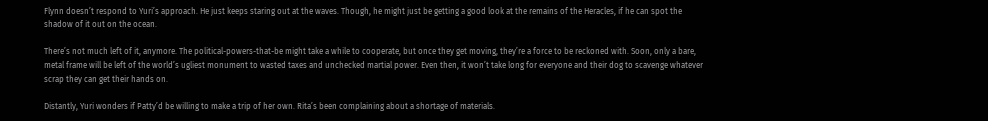Flynn doesn’t respond to Yuri’s approach. He just keeps staring out at the waves. Though, he might just be getting a good look at the remains of the Heracles, if he can spot the shadow of it out on the ocean.

There’s not much left of it, anymore. The political-powers-that-be might take a while to cooperate, but once they get moving, they’re a force to be reckoned with. Soon, only a bare, metal frame will be left of the world’s ugliest monument to wasted taxes and unchecked martial power. Even then, it won’t take long for everyone and their dog to scavenge whatever scrap they can get their hands on.

Distantly, Yuri wonders if Patty’d be willing to make a trip of her own. Rita’s been complaining about a shortage of materials.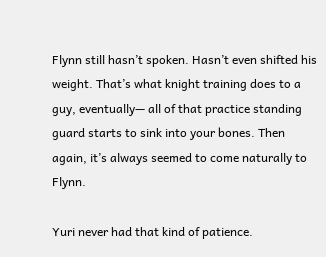Flynn still hasn’t spoken. Hasn’t even shifted his weight. That’s what knight training does to a guy, eventually— all of that practice standing guard starts to sink into your bones. Then again, it’s always seemed to come naturally to Flynn.

Yuri never had that kind of patience.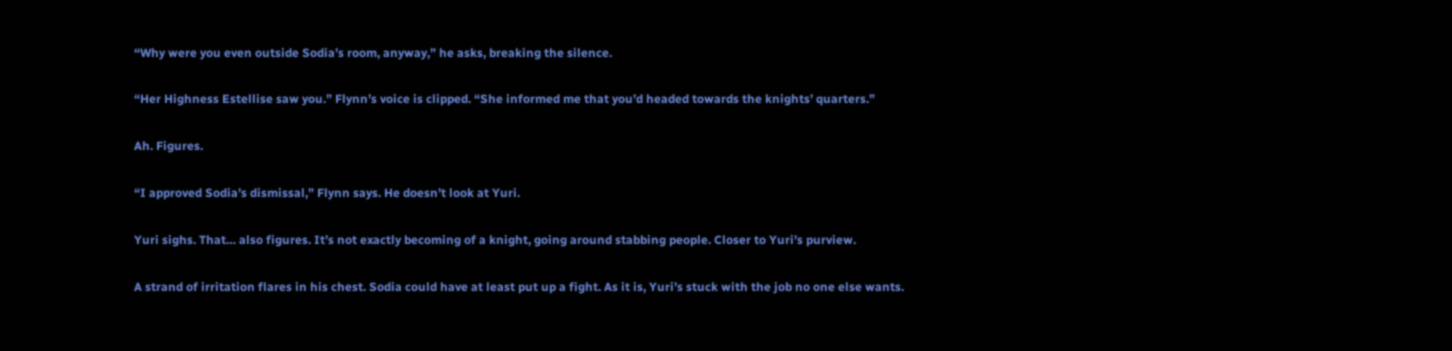“Why were you even outside Sodia’s room, anyway,” he asks, breaking the silence.

“Her Highness Estellise saw you.” Flynn’s voice is clipped. “She informed me that you’d headed towards the knights’ quarters.”

Ah. Figures.

“I approved Sodia’s dismissal,” Flynn says. He doesn’t look at Yuri.

Yuri sighs. That… also figures. It’s not exactly becoming of a knight, going around stabbing people. Closer to Yuri’s purview.

A strand of irritation flares in his chest. Sodia could have at least put up a fight. As it is, Yuri’s stuck with the job no one else wants.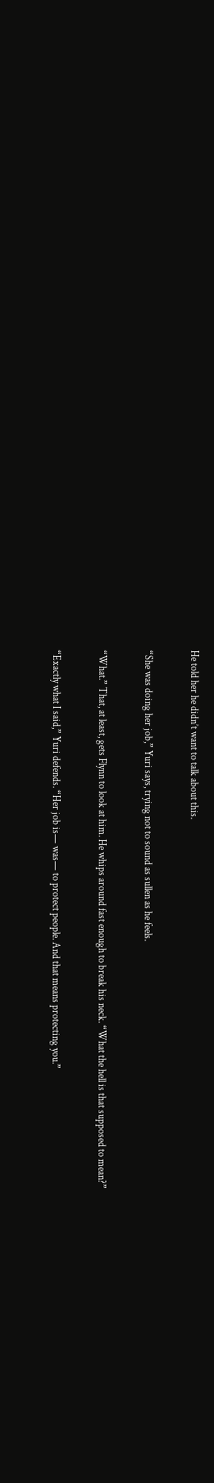He told her he didn’t want to talk about this.

“She was doing her job,” Yuri says, trying not to sound as sullen as he feels.

“What.” That, at least, gets Flynn to look at him. He whips around fast enough to break his neck. “What the hell is that supposed to mean?”

“Exactly what I said,” Yuri defends. “Her job is— was— to protect people. And that means protecting you.”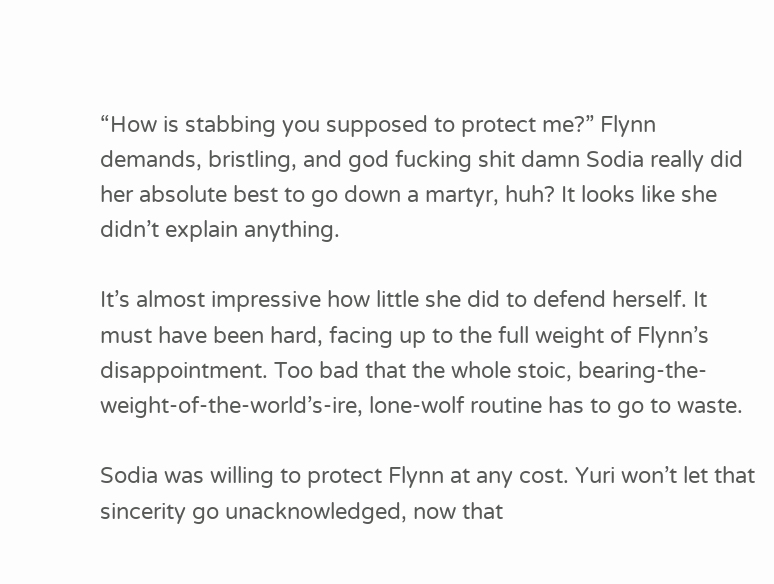“How is stabbing you supposed to protect me?” Flynn demands, bristling, and god fucking shit damn Sodia really did her absolute best to go down a martyr, huh? It looks like she didn’t explain anything.

It’s almost impressive how little she did to defend herself. It must have been hard, facing up to the full weight of Flynn’s disappointment. Too bad that the whole stoic, bearing-the-weight-of-the-world’s-ire, lone-wolf routine has to go to waste.

Sodia was willing to protect Flynn at any cost. Yuri won’t let that sincerity go unacknowledged, now that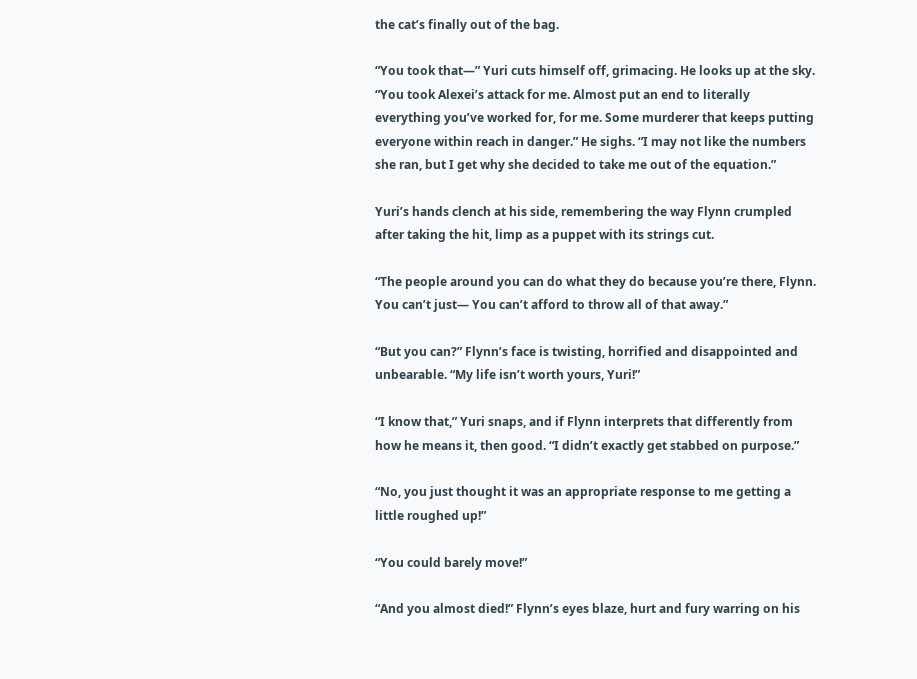the cat’s finally out of the bag.

“You took that—” Yuri cuts himself off, grimacing. He looks up at the sky. “You took Alexei’s attack for me. Almost put an end to literally everything you’ve worked for, for me. Some murderer that keeps putting everyone within reach in danger.” He sighs. “I may not like the numbers she ran, but I get why she decided to take me out of the equation.”

Yuri’s hands clench at his side, remembering the way Flynn crumpled after taking the hit, limp as a puppet with its strings cut.

“The people around you can do what they do because you’re there, Flynn. You can’t just— You can’t afford to throw all of that away.”

“But you can?” Flynn’s face is twisting, horrified and disappointed and unbearable. “My life isn’t worth yours, Yuri!”

“I know that,” Yuri snaps, and if Flynn interprets that differently from how he means it, then good. “I didn’t exactly get stabbed on purpose.”

“No, you just thought it was an appropriate response to me getting a little roughed up!”

“You could barely move!”

“And you almost died!” Flynn’s eyes blaze, hurt and fury warring on his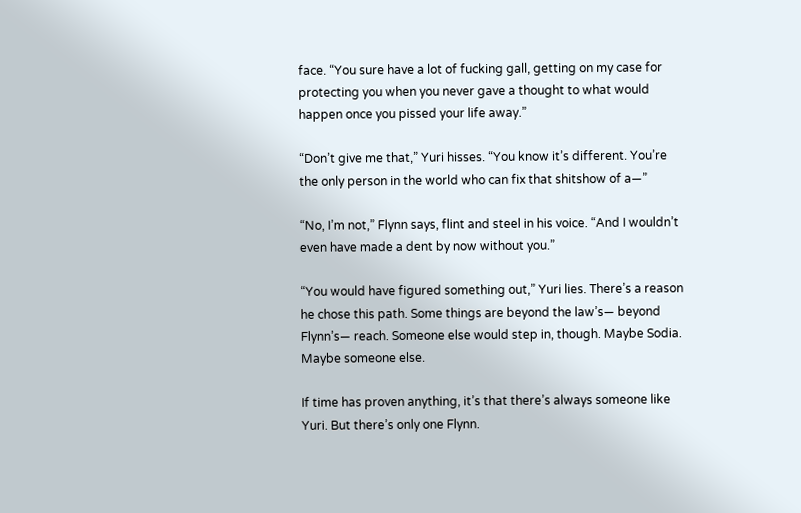face. “You sure have a lot of fucking gall, getting on my case for protecting you when you never gave a thought to what would happen once you pissed your life away.”

“Don’t give me that,” Yuri hisses. “You know it’s different. You’re the only person in the world who can fix that shitshow of a—”

“No, I’m not,” Flynn says, flint and steel in his voice. “And I wouldn’t even have made a dent by now without you.”

“You would have figured something out,” Yuri lies. There’s a reason he chose this path. Some things are beyond the law’s— beyond Flynn’s— reach. Someone else would step in, though. Maybe Sodia. Maybe someone else.

If time has proven anything, it’s that there’s always someone like Yuri. But there’s only one Flynn.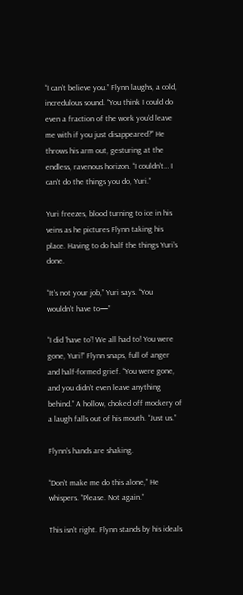“I can’t believe you.” Flynn laughs, a cold, incredulous sound. “You think I could do even a fraction of the work you’d leave me with if you just disappeared?” He throws his arm out, gesturing at the endless, ravenous horizon. “I couldn’t… I can’t do the things you do, Yuri.”

Yuri freezes, blood turning to ice in his veins as he pictures Flynn taking his place. Having to do half the things Yuri’s done.

“It’s not your job,” Yuri says. “You wouldn’t have to—”

“I did ‘have to’! We all had to! You were gone, Yuri!” Flynn snaps, full of anger and half-formed grief. “You were gone, and you didn’t even leave anything behind.” A hollow, choked off mockery of a laugh falls out of his mouth. “Just us.”

Flynn’s hands are shaking.

“Don’t make me do this alone,” He whispers. “Please. Not again.”

This isn’t right. Flynn stands by his ideals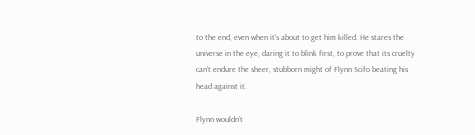to the end, even when it’s about to get him killed. He stares the universe in the eye, daring it to blink first, to prove that its cruelty can’t endure the sheer, stubborn might of Flynn Scifo beating his head against it.

Flynn wouldn’t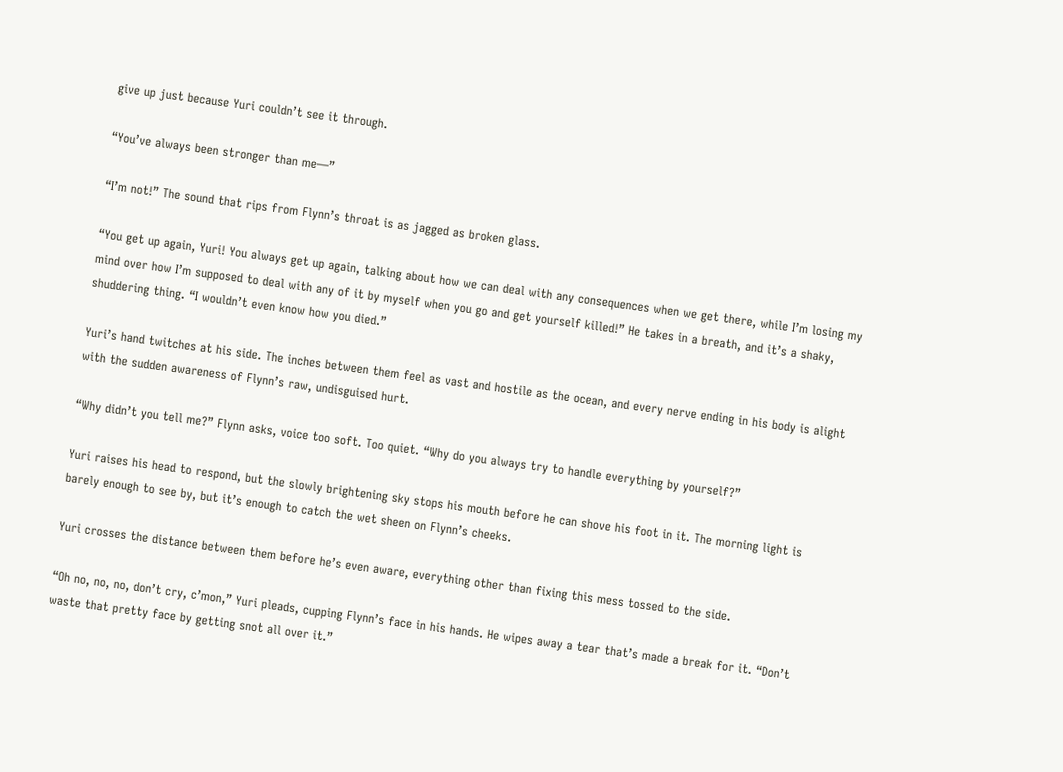give up just because Yuri couldn’t see it through.

“You’ve always been stronger than me—”

“I’m not!” The sound that rips from Flynn’s throat is as jagged as broken glass.

“You get up again, Yuri! You always get up again, talking about how we can deal with any consequences when we get there, while I’m losing my mind over how I’m supposed to deal with any of it by myself when you go and get yourself killed!” He takes in a breath, and it’s a shaky, shuddering thing. “I wouldn’t even know how you died.”

Yuri’s hand twitches at his side. The inches between them feel as vast and hostile as the ocean, and every nerve ending in his body is alight with the sudden awareness of Flynn’s raw, undisguised hurt.

“Why didn’t you tell me?” Flynn asks, voice too soft. Too quiet. “Why do you always try to handle everything by yourself?”

Yuri raises his head to respond, but the slowly brightening sky stops his mouth before he can shove his foot in it. The morning light is barely enough to see by, but it’s enough to catch the wet sheen on Flynn’s cheeks.

Yuri crosses the distance between them before he’s even aware, everything other than fixing this mess tossed to the side.

“Oh no, no, no, don’t cry, c’mon,” Yuri pleads, cupping Flynn’s face in his hands. He wipes away a tear that’s made a break for it. “Don’t waste that pretty face by getting snot all over it.”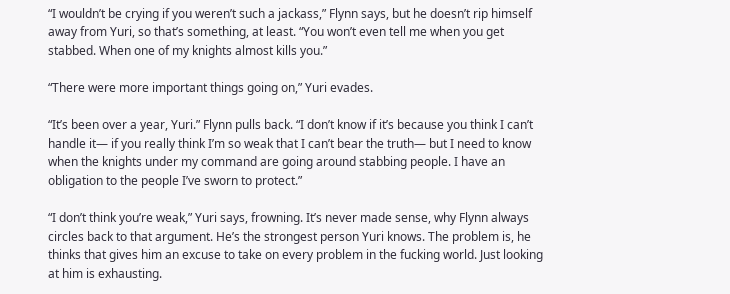“I wouldn’t be crying if you weren’t such a jackass,” Flynn says, but he doesn’t rip himself away from Yuri, so that’s something, at least. “You won’t even tell me when you get stabbed. When one of my knights almost kills you.”

“There were more important things going on,” Yuri evades.

“It’s been over a year, Yuri.” Flynn pulls back. “I don’t know if it’s because you think I can’t handle it— if you really think I’m so weak that I can’t bear the truth— but I need to know when the knights under my command are going around stabbing people. I have an obligation to the people I’ve sworn to protect.”

“I don’t think you’re weak,” Yuri says, frowning. It’s never made sense, why Flynn always circles back to that argument. He’s the strongest person Yuri knows. The problem is, he thinks that gives him an excuse to take on every problem in the fucking world. Just looking at him is exhausting.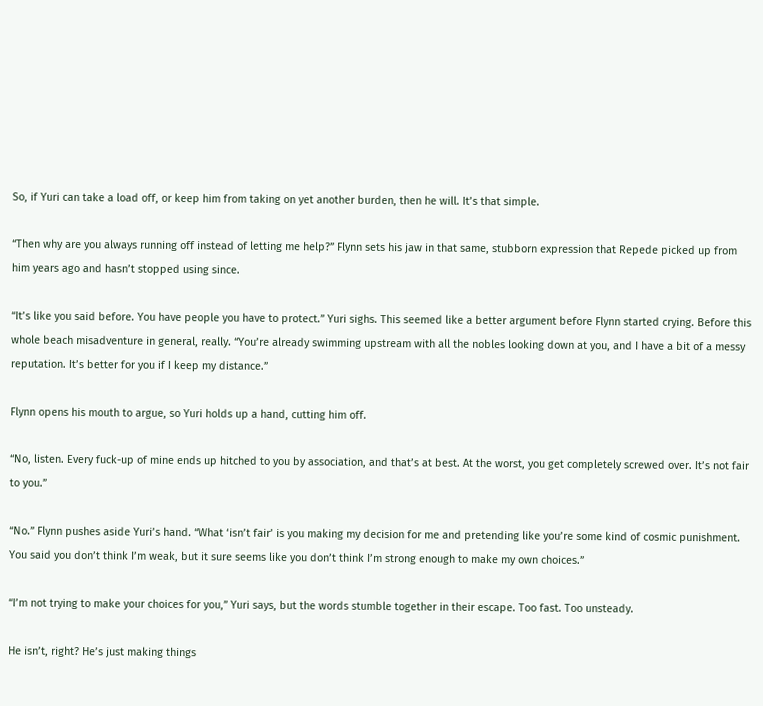So, if Yuri can take a load off, or keep him from taking on yet another burden, then he will. It’s that simple.

“Then why are you always running off instead of letting me help?” Flynn sets his jaw in that same, stubborn expression that Repede picked up from him years ago and hasn’t stopped using since.

“It’s like you said before. You have people you have to protect.” Yuri sighs. This seemed like a better argument before Flynn started crying. Before this whole beach misadventure in general, really. “You’re already swimming upstream with all the nobles looking down at you, and I have a bit of a messy reputation. It’s better for you if I keep my distance.”

Flynn opens his mouth to argue, so Yuri holds up a hand, cutting him off.

“No, listen. Every fuck-up of mine ends up hitched to you by association, and that’s at best. At the worst, you get completely screwed over. It’s not fair to you.”

“No.” Flynn pushes aside Yuri’s hand. “What ‘isn’t fair’ is you making my decision for me and pretending like you’re some kind of cosmic punishment. You said you don’t think I’m weak, but it sure seems like you don’t think I’m strong enough to make my own choices.”

“I’m not trying to make your choices for you,” Yuri says, but the words stumble together in their escape. Too fast. Too unsteady.

He isn’t, right? He’s just making things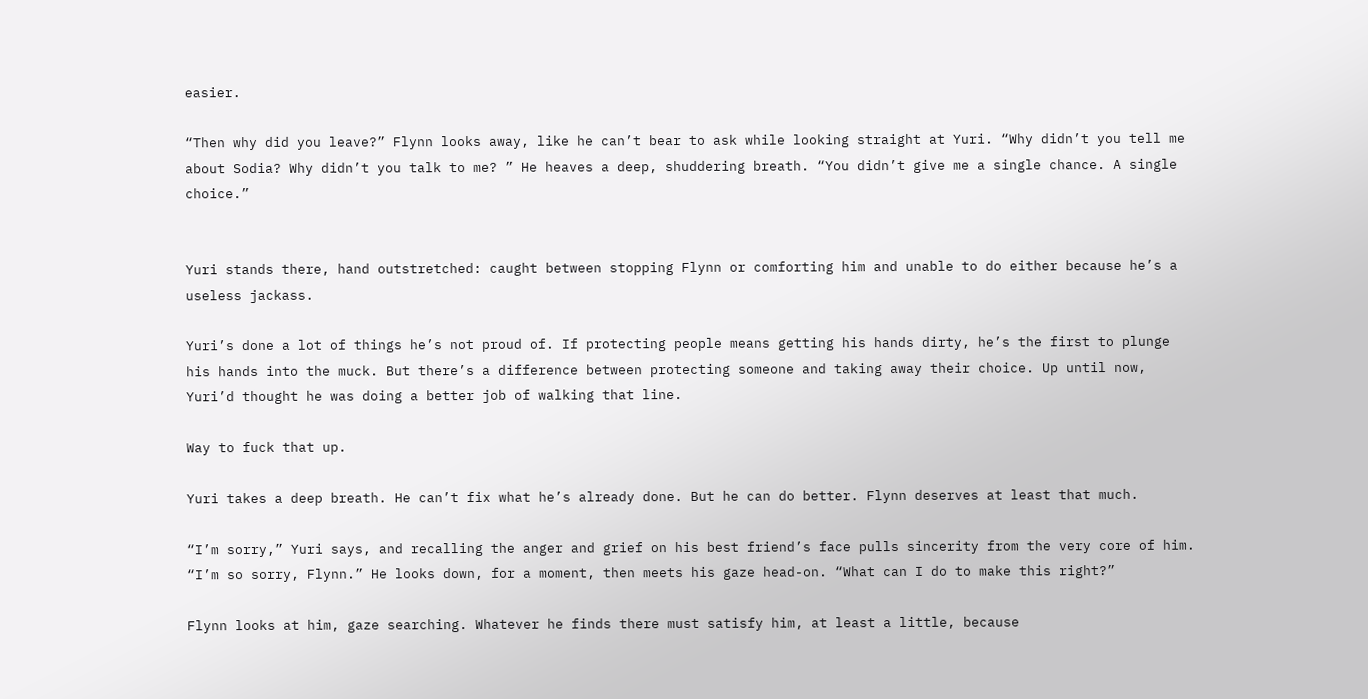easier.

“Then why did you leave?” Flynn looks away, like he can’t bear to ask while looking straight at Yuri. “Why didn’t you tell me about Sodia? Why didn’t you talk to me? ” He heaves a deep, shuddering breath. “You didn’t give me a single chance. A single choice.”


Yuri stands there, hand outstretched: caught between stopping Flynn or comforting him and unable to do either because he’s a useless jackass.

Yuri’s done a lot of things he’s not proud of. If protecting people means getting his hands dirty, he’s the first to plunge his hands into the muck. But there’s a difference between protecting someone and taking away their choice. Up until now, Yuri’d thought he was doing a better job of walking that line.

Way to fuck that up.

Yuri takes a deep breath. He can’t fix what he’s already done. But he can do better. Flynn deserves at least that much.

“I’m sorry,” Yuri says, and recalling the anger and grief on his best friend’s face pulls sincerity from the very core of him. “I’m so sorry, Flynn.” He looks down, for a moment, then meets his gaze head-on. “What can I do to make this right?”

Flynn looks at him, gaze searching. Whatever he finds there must satisfy him, at least a little, because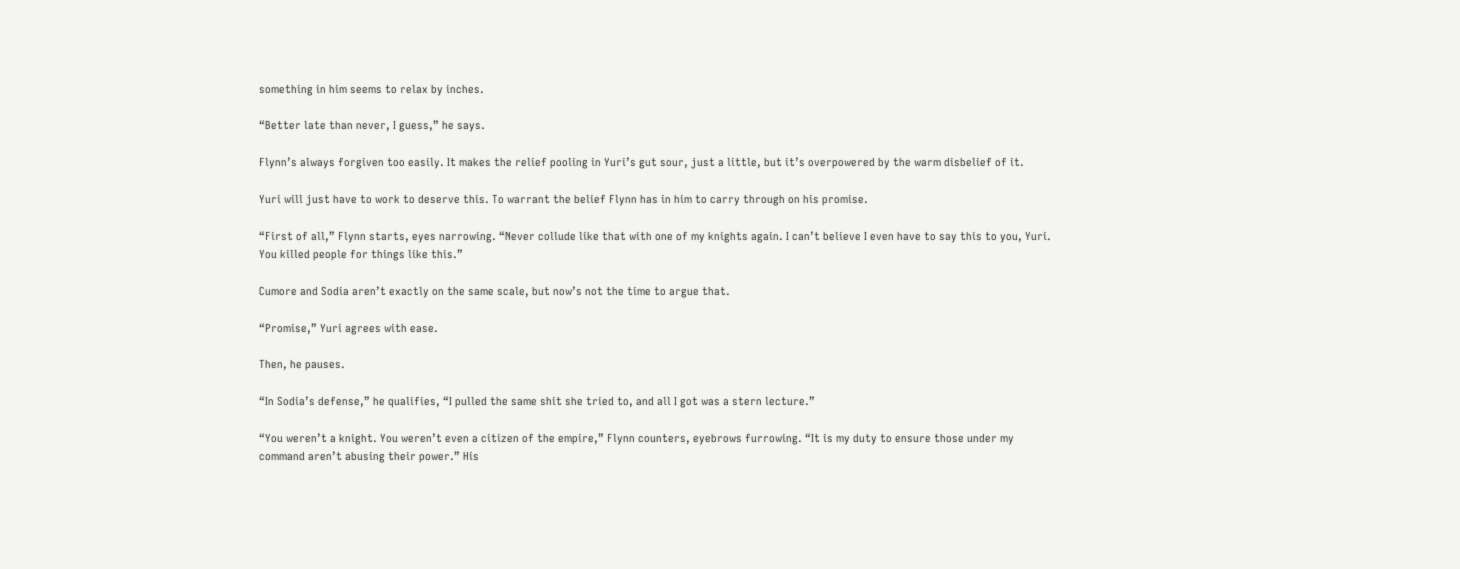something in him seems to relax by inches.

“Better late than never, I guess,” he says.

Flynn’s always forgiven too easily. It makes the relief pooling in Yuri’s gut sour, just a little, but it’s overpowered by the warm disbelief of it.

Yuri will just have to work to deserve this. To warrant the belief Flynn has in him to carry through on his promise.

“First of all,” Flynn starts, eyes narrowing. “Never collude like that with one of my knights again. I can’t believe I even have to say this to you, Yuri. You killed people for things like this.”

Cumore and Sodia aren’t exactly on the same scale, but now’s not the time to argue that.

“Promise,” Yuri agrees with ease.

Then, he pauses.

“In Sodia’s defense,” he qualifies, “I pulled the same shit she tried to, and all I got was a stern lecture.”

“You weren’t a knight. You weren’t even a citizen of the empire,” Flynn counters, eyebrows furrowing. “It is my duty to ensure those under my command aren’t abusing their power.” His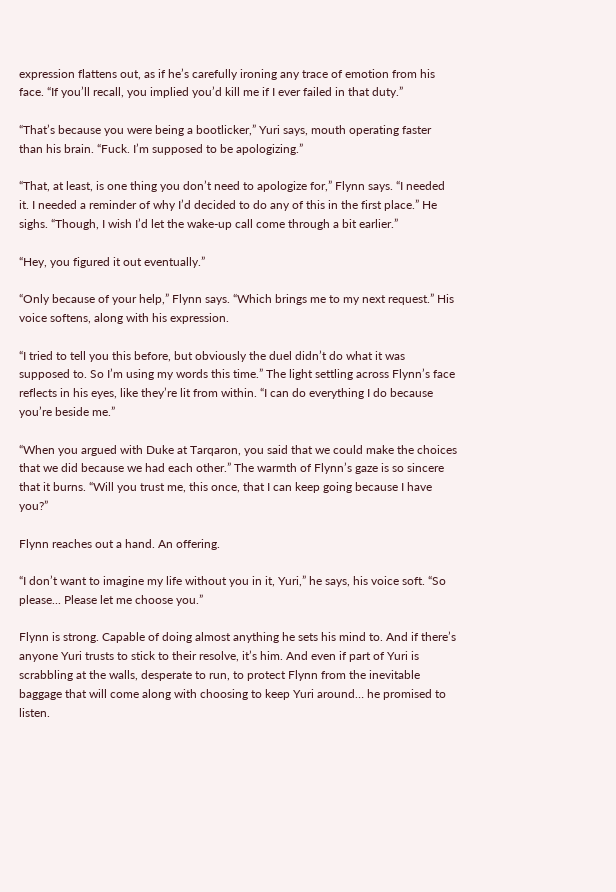expression flattens out, as if he’s carefully ironing any trace of emotion from his face. “If you’ll recall, you implied you’d kill me if I ever failed in that duty.”

“That’s because you were being a bootlicker,” Yuri says, mouth operating faster than his brain. “Fuck. I’m supposed to be apologizing.”

“That, at least, is one thing you don’t need to apologize for,” Flynn says. “I needed it. I needed a reminder of why I’d decided to do any of this in the first place.” He sighs. “Though, I wish I’d let the wake-up call come through a bit earlier.”

“Hey, you figured it out eventually.”

“Only because of your help,” Flynn says. “Which brings me to my next request.” His voice softens, along with his expression.

“I tried to tell you this before, but obviously the duel didn’t do what it was supposed to. So I’m using my words this time.” The light settling across Flynn’s face reflects in his eyes, like they’re lit from within. “I can do everything I do because you’re beside me.”

“When you argued with Duke at Tarqaron, you said that we could make the choices that we did because we had each other.” The warmth of Flynn’s gaze is so sincere that it burns. “Will you trust me, this once, that I can keep going because I have you?”

Flynn reaches out a hand. An offering.

“I don’t want to imagine my life without you in it, Yuri,” he says, his voice soft. “So please... Please let me choose you.”

Flynn is strong. Capable of doing almost anything he sets his mind to. And if there’s anyone Yuri trusts to stick to their resolve, it’s him. And even if part of Yuri is scrabbling at the walls, desperate to run, to protect Flynn from the inevitable baggage that will come along with choosing to keep Yuri around… he promised to listen.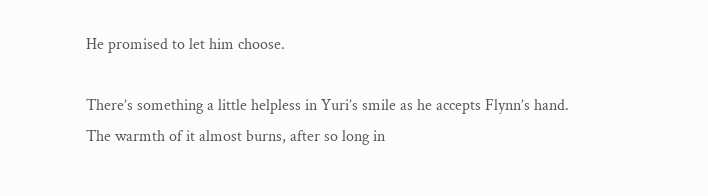He promised to let him choose.

There’s something a little helpless in Yuri’s smile as he accepts Flynn’s hand. The warmth of it almost burns, after so long in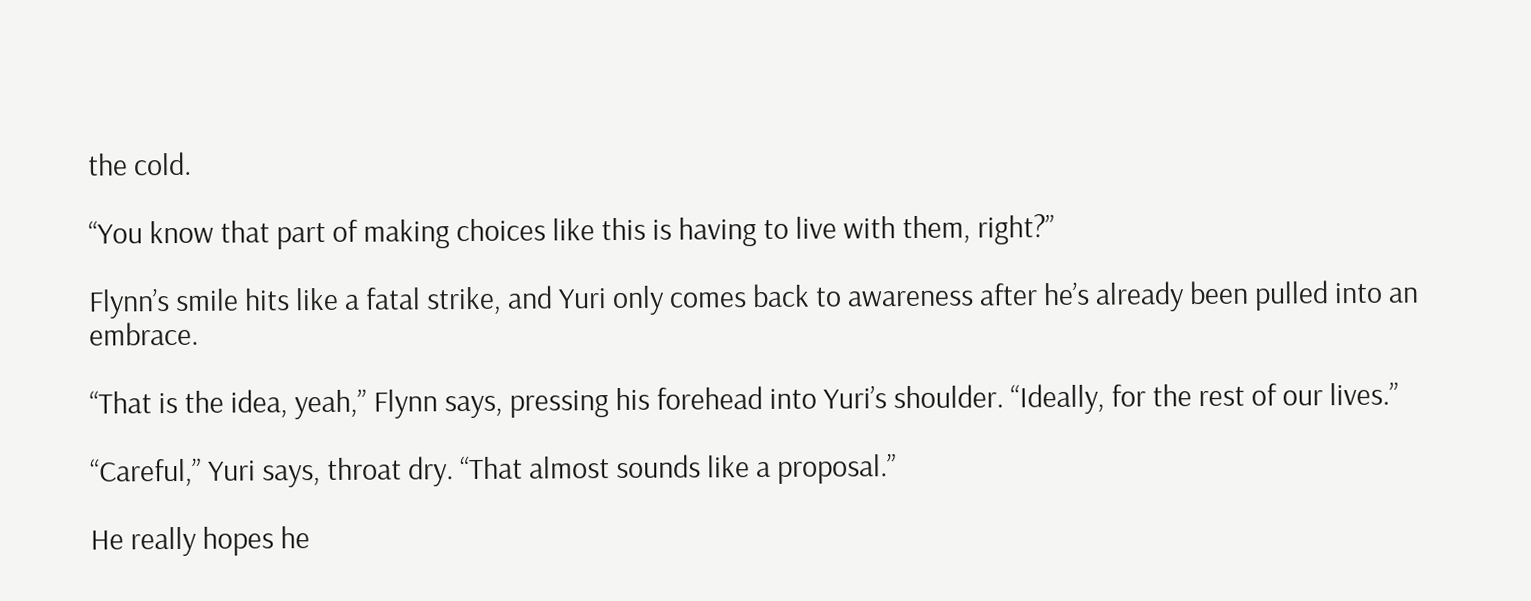the cold.

“You know that part of making choices like this is having to live with them, right?”

Flynn’s smile hits like a fatal strike, and Yuri only comes back to awareness after he’s already been pulled into an embrace.

“That is the idea, yeah,” Flynn says, pressing his forehead into Yuri’s shoulder. “Ideally, for the rest of our lives.”

“Careful,” Yuri says, throat dry. “That almost sounds like a proposal.”

He really hopes he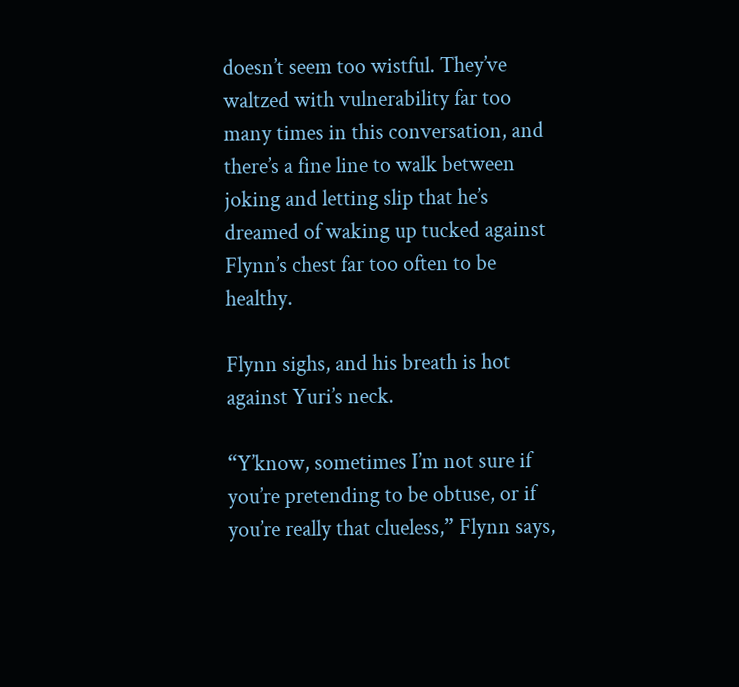doesn’t seem too wistful. They’ve waltzed with vulnerability far too many times in this conversation, and there’s a fine line to walk between joking and letting slip that he’s dreamed of waking up tucked against Flynn’s chest far too often to be healthy.

Flynn sighs, and his breath is hot against Yuri’s neck.

“Y’know, sometimes I’m not sure if you’re pretending to be obtuse, or if you’re really that clueless,” Flynn says,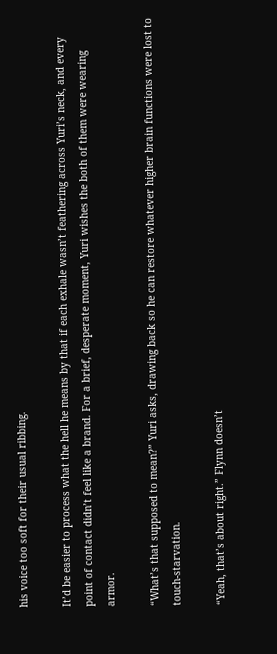his voice too soft for their usual ribbing.

It’d be easier to process what the hell he means by that if each exhale wasn’t feathering across Yuri’s neck, and every point of contact didn’t feel like a brand. For a brief, desperate moment, Yuri wishes the both of them were wearing armor.

“What’s that supposed to mean?” Yuri asks, drawing back so he can restore whatever higher brain functions were lost to touch-starvation.

“Yeah, that’s about right.” Flynn doesn’t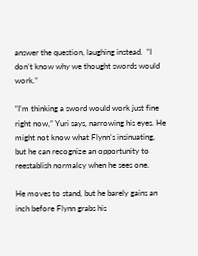answer the question, laughing instead.  “I don’t know why we thought swords would work.”

“I’m thinking a sword would work just fine right now,” Yuri says, narrowing his eyes. He might not know what Flynn’s insinuating, but he can recognize an opportunity to reestablish normalcy when he sees one.

He moves to stand, but he barely gains an inch before Flynn grabs his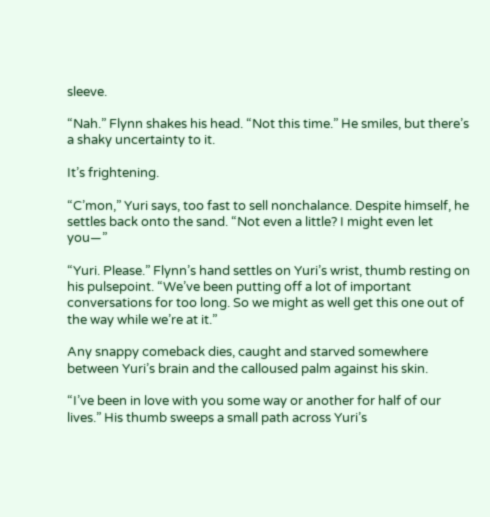sleeve.

“Nah.” Flynn shakes his head. “Not this time.” He smiles, but there’s a shaky uncertainty to it.

It’s frightening.

“C’mon,” Yuri says, too fast to sell nonchalance. Despite himself, he settles back onto the sand. “Not even a little? I might even let you—”

“Yuri. Please.” Flynn’s hand settles on Yuri’s wrist, thumb resting on his pulsepoint. “We’ve been putting off a lot of important conversations for too long. So we might as well get this one out of the way while we’re at it.”

Any snappy comeback dies, caught and starved somewhere between Yuri’s brain and the calloused palm against his skin.

“I’ve been in love with you some way or another for half of our lives.” His thumb sweeps a small path across Yuri’s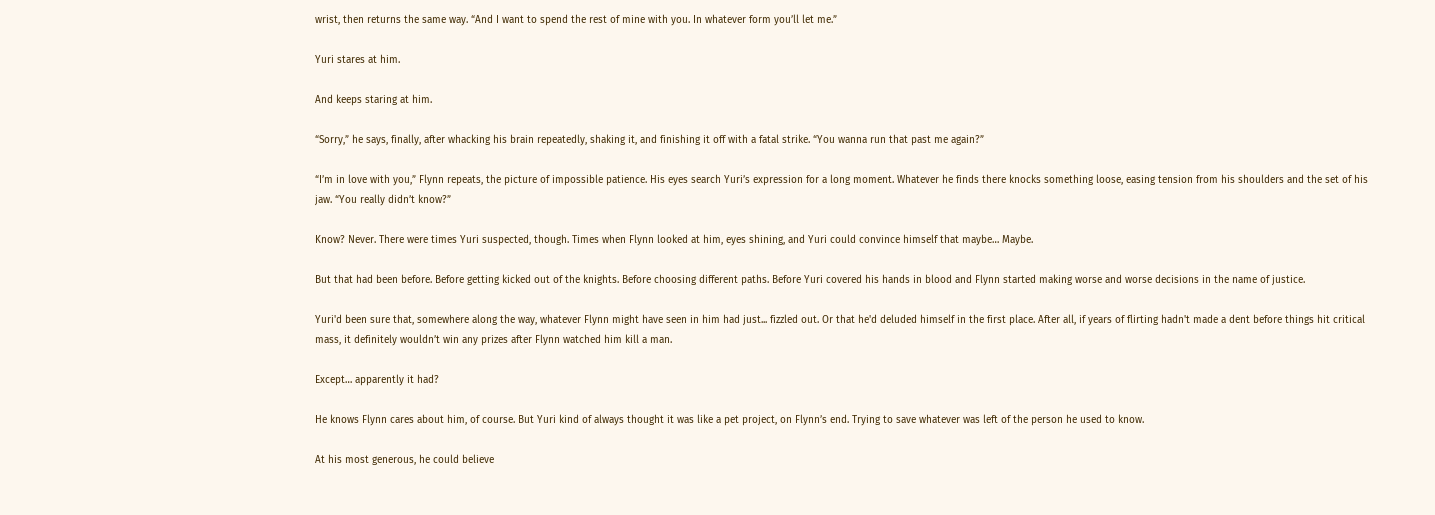wrist, then returns the same way. “And I want to spend the rest of mine with you. In whatever form you’ll let me.”

Yuri stares at him.

And keeps staring at him.

“Sorry,” he says, finally, after whacking his brain repeatedly, shaking it, and finishing it off with a fatal strike. “You wanna run that past me again?”

“I’m in love with you,” Flynn repeats, the picture of impossible patience. His eyes search Yuri’s expression for a long moment. Whatever he finds there knocks something loose, easing tension from his shoulders and the set of his jaw. “You really didn’t know?”

Know? Never. There were times Yuri suspected, though. Times when Flynn looked at him, eyes shining, and Yuri could convince himself that maybe… Maybe.

But that had been before. Before getting kicked out of the knights. Before choosing different paths. Before Yuri covered his hands in blood and Flynn started making worse and worse decisions in the name of justice.

Yuri'd been sure that, somewhere along the way, whatever Flynn might have seen in him had just... fizzled out. Or that he'd deluded himself in the first place. After all, if years of flirting hadn't made a dent before things hit critical mass, it definitely wouldn’t win any prizes after Flynn watched him kill a man.

Except… apparently it had?

He knows Flynn cares about him, of course. But Yuri kind of always thought it was like a pet project, on Flynn’s end. Trying to save whatever was left of the person he used to know.

At his most generous, he could believe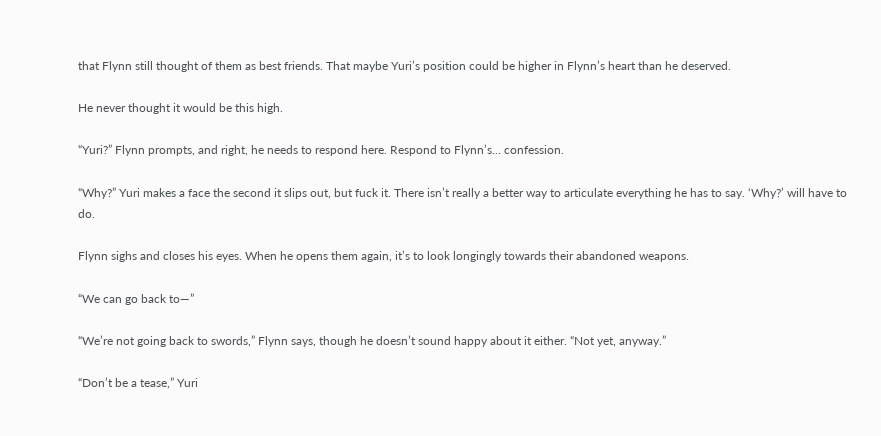that Flynn still thought of them as best friends. That maybe Yuri’s position could be higher in Flynn’s heart than he deserved.

He never thought it would be this high.

“Yuri?” Flynn prompts, and right, he needs to respond here. Respond to Flynn’s... confession.

“Why?” Yuri makes a face the second it slips out, but fuck it. There isn’t really a better way to articulate everything he has to say. ‘Why?’ will have to do.

Flynn sighs and closes his eyes. When he opens them again, it’s to look longingly towards their abandoned weapons.

“We can go back to—”

“We’re not going back to swords,” Flynn says, though he doesn’t sound happy about it either. “Not yet, anyway.”

“Don’t be a tease,” Yuri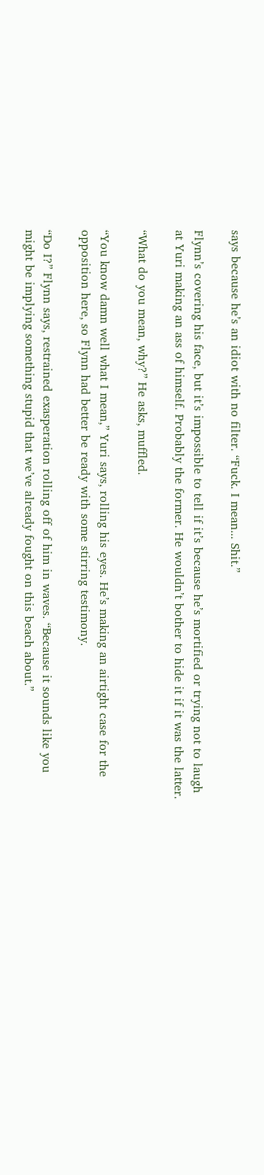says because he’s an idiot with no filter. “Fuck. I mean... Shit.”

Flynn’s covering his face, but it’s impossible to tell if it’s because he’s mortified or trying not to laugh at Yuri making an ass of himself. Probably the former. He wouldn’t bother to hide it if it was the latter.

“What do you mean, why?” He asks, muffled.

“You know damn well what I mean,” Yuri says, rolling his eyes. He’s making an airtight case for the opposition here, so Flynn had better be ready with some stirring testimony.

“Do I?” Flynn says, restrained exasperation rolling off of him in waves. “Because it sounds like you might be implying something stupid that we’ve already fought on this beach about.”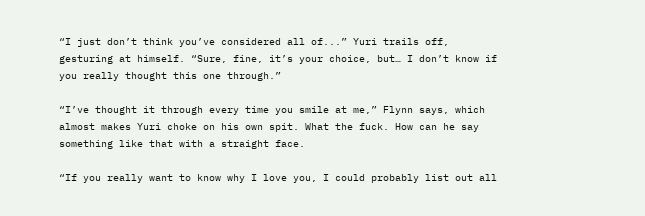“I just don’t think you’ve considered all of...” Yuri trails off, gesturing at himself. “Sure, fine, it’s your choice, but… I don’t know if you really thought this one through.”

“I’ve thought it through every time you smile at me,” Flynn says, which almost makes Yuri choke on his own spit. What the fuck. How can he say something like that with a straight face.

“If you really want to know why I love you, I could probably list out all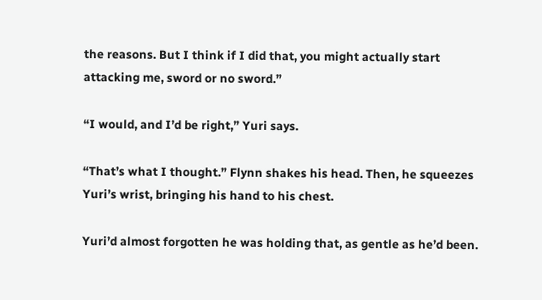the reasons. But I think if I did that, you might actually start attacking me, sword or no sword.”

“I would, and I’d be right,” Yuri says.

“That’s what I thought.” Flynn shakes his head. Then, he squeezes Yuri’s wrist, bringing his hand to his chest.

Yuri’d almost forgotten he was holding that, as gentle as he’d been.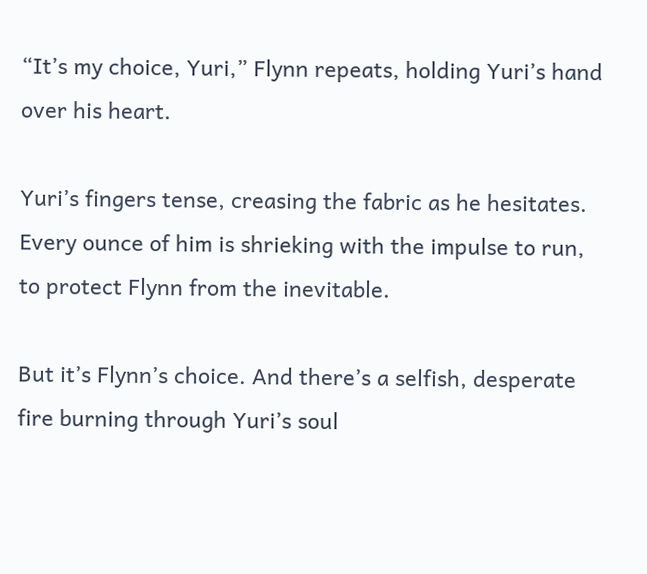“It’s my choice, Yuri,” Flynn repeats, holding Yuri’s hand over his heart.

Yuri’s fingers tense, creasing the fabric as he hesitates. Every ounce of him is shrieking with the impulse to run, to protect Flynn from the inevitable.

But it’s Flynn’s choice. And there’s a selfish, desperate fire burning through Yuri’s soul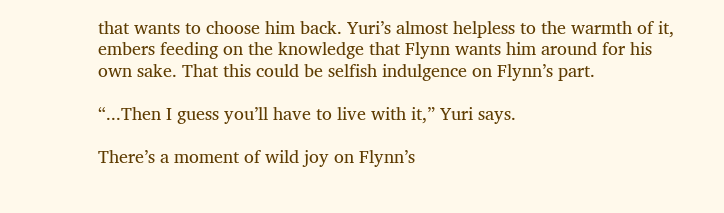that wants to choose him back. Yuri’s almost helpless to the warmth of it, embers feeding on the knowledge that Flynn wants him around for his own sake. That this could be selfish indulgence on Flynn’s part.

“...Then I guess you’ll have to live with it,” Yuri says.

There’s a moment of wild joy on Flynn’s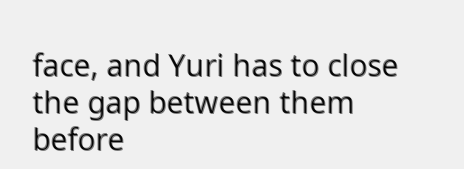face, and Yuri has to close the gap between them before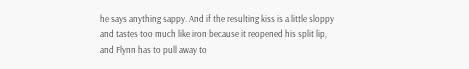he says anything sappy. And if the resulting kiss is a little sloppy and tastes too much like iron because it reopened his split lip, and Flynn has to pull away to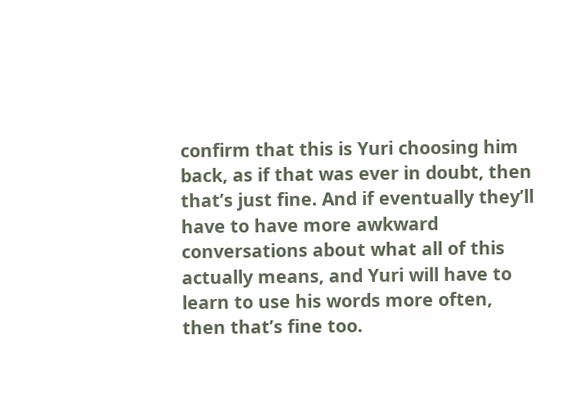confirm that this is Yuri choosing him back, as if that was ever in doubt, then that’s just fine. And if eventually they’ll have to have more awkward conversations about what all of this actually means, and Yuri will have to learn to use his words more often, then that’s fine too.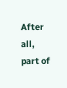After all, part of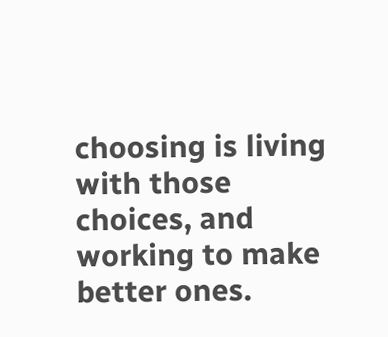choosing is living with those choices, and working to make better ones.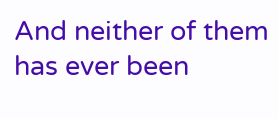And neither of them has ever been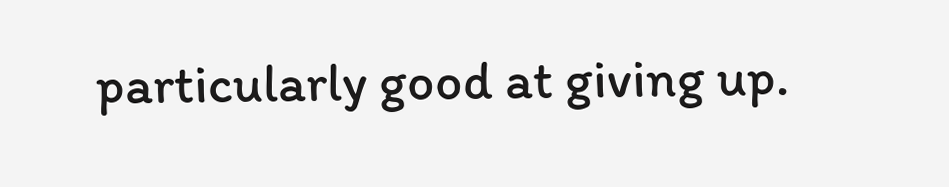particularly good at giving up.